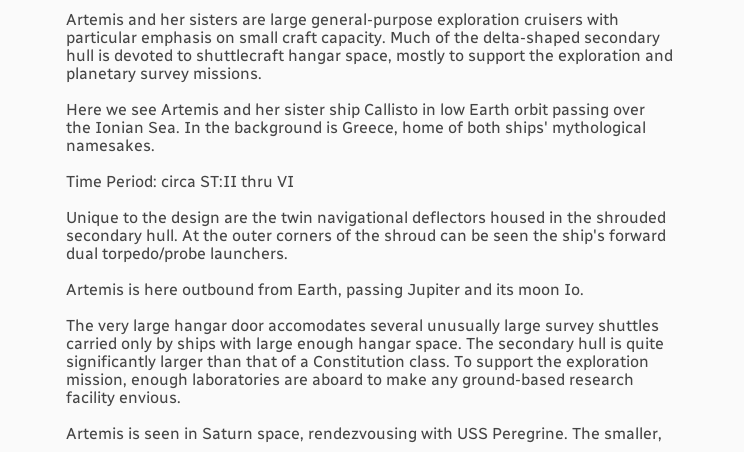Artemis and her sisters are large general-purpose exploration cruisers with particular emphasis on small craft capacity. Much of the delta-shaped secondary hull is devoted to shuttlecraft hangar space, mostly to support the exploration and planetary survey missions.

Here we see Artemis and her sister ship Callisto in low Earth orbit passing over the Ionian Sea. In the background is Greece, home of both ships' mythological namesakes.

Time Period: circa ST:II thru VI

Unique to the design are the twin navigational deflectors housed in the shrouded secondary hull. At the outer corners of the shroud can be seen the ship's forward dual torpedo/probe launchers.

Artemis is here outbound from Earth, passing Jupiter and its moon Io.

The very large hangar door accomodates several unusually large survey shuttles carried only by ships with large enough hangar space. The secondary hull is quite significantly larger than that of a Constitution class. To support the exploration mission, enough laboratories are aboard to make any ground-based research facility envious.

Artemis is seen in Saturn space, rendezvousing with USS Peregrine. The smaller,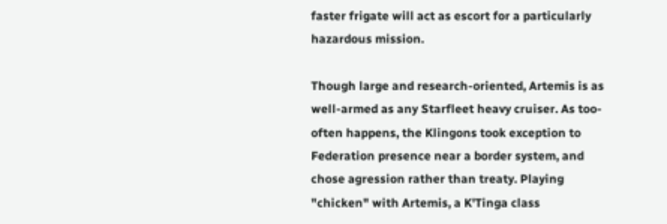faster frigate will act as escort for a particularly hazardous mission.

Though large and research-oriented, Artemis is as well-armed as any Starfleet heavy cruiser. As too-often happens, the Klingons took exception to Federation presence near a border system, and chose agression rather than treaty. Playing "chicken" with Artemis, a K'Tinga class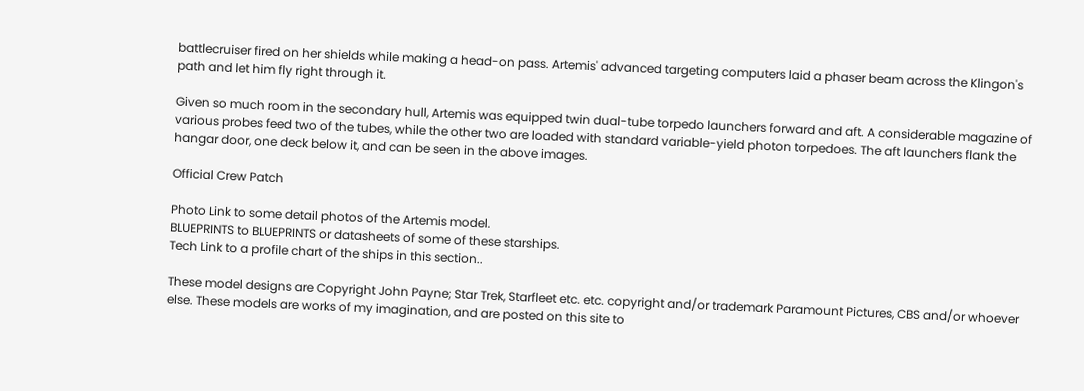battlecruiser fired on her shields while making a head-on pass. Artemis' advanced targeting computers laid a phaser beam across the Klingon's path and let him fly right through it.

Given so much room in the secondary hull, Artemis was equipped twin dual-tube torpedo launchers forward and aft. A considerable magazine of various probes feed two of the tubes, while the other two are loaded with standard variable-yield photon torpedoes. The aft launchers flank the hangar door, one deck below it, and can be seen in the above images.

Official Crew Patch

Photo Link to some detail photos of the Artemis model.
BLUEPRINTS to BLUEPRINTS or datasheets of some of these starships.
Tech Link to a profile chart of the ships in this section..

These model designs are Copyright John Payne; Star Trek, Starfleet etc. etc. copyright and/or trademark Paramount Pictures, CBS and/or whoever else. These models are works of my imagination, and are posted on this site to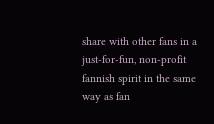share with other fans in a just-for-fun, non-profit fannish spirit in the same way as fan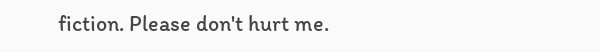fiction. Please don't hurt me.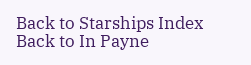Back to Starships Index
Back to In Payne